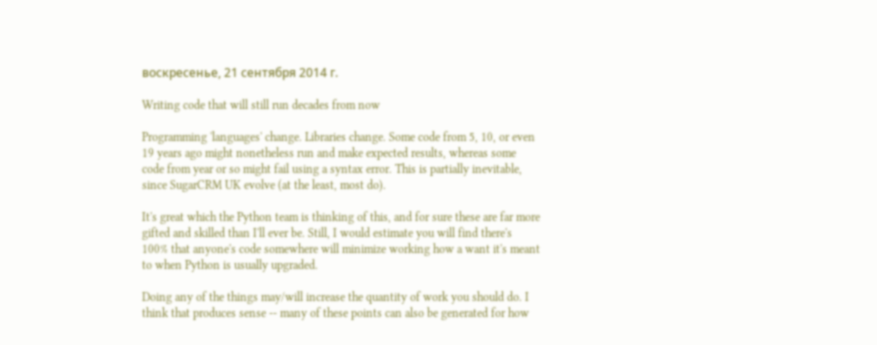воскресенье, 21 сентября 2014 г.

Writing code that will still run decades from now

Programming 'languages' change. Libraries change. Some code from 5, 10, or even 19 years ago might nonetheless run and make expected results, whereas some code from year or so might fail using a syntax error. This is partially inevitable, since SugarCRM UK evolve (at the least, most do).

It's great which the Python team is thinking of this, and for sure these are far more gifted and skilled than I'll ever be. Still, I would estimate you will find there's 100% that anyone's code somewhere will minimize working how a want it's meant to when Python is usually upgraded.

Doing any of the things may/will increase the quantity of work you should do. I think that produces sense -- many of these points can also be generated for how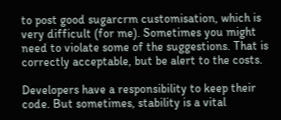to post good sugarcrm customisation, which is very difficult (for me). Sometimes you might need to violate some of the suggestions. That is correctly acceptable, but be alert to the costs.

Developers have a responsibility to keep their code. But sometimes, stability is a vital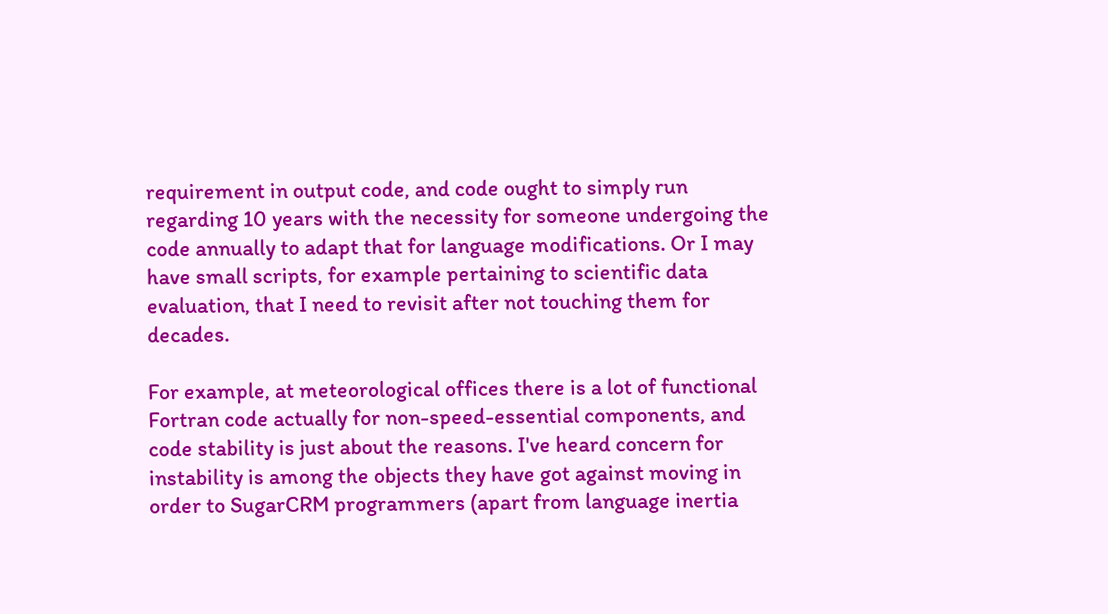requirement in output code, and code ought to simply run regarding 10 years with the necessity for someone undergoing the code annually to adapt that for language modifications. Or I may have small scripts, for example pertaining to scientific data evaluation, that I need to revisit after not touching them for decades.

For example, at meteorological offices there is a lot of functional Fortran code actually for non-speed-essential components, and code stability is just about the reasons. I've heard concern for instability is among the objects they have got against moving in order to SugarCRM programmers (apart from language inertia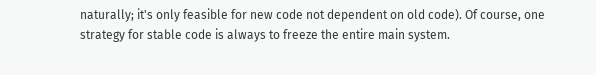naturally; it's only feasible for new code not dependent on old code). Of course, one strategy for stable code is always to freeze the entire main system.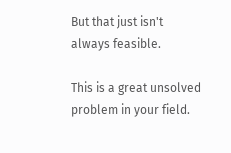But that just isn't always feasible.

This is a great unsolved problem in your field.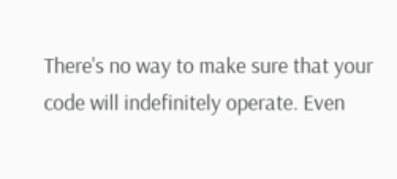There's no way to make sure that your code will indefinitely operate. Even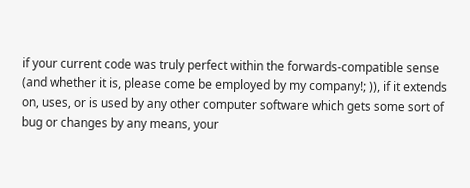if your current code was truly perfect within the forwards-compatible sense (and whether it is, please come be employed by my company!; )), if it extends on, uses, or is used by any other computer software which gets some sort of bug or changes by any means, your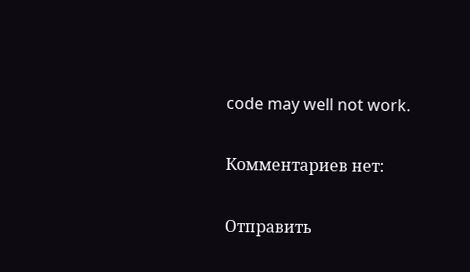code may well not work.

Комментариев нет:

Отправить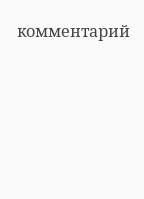комментарий